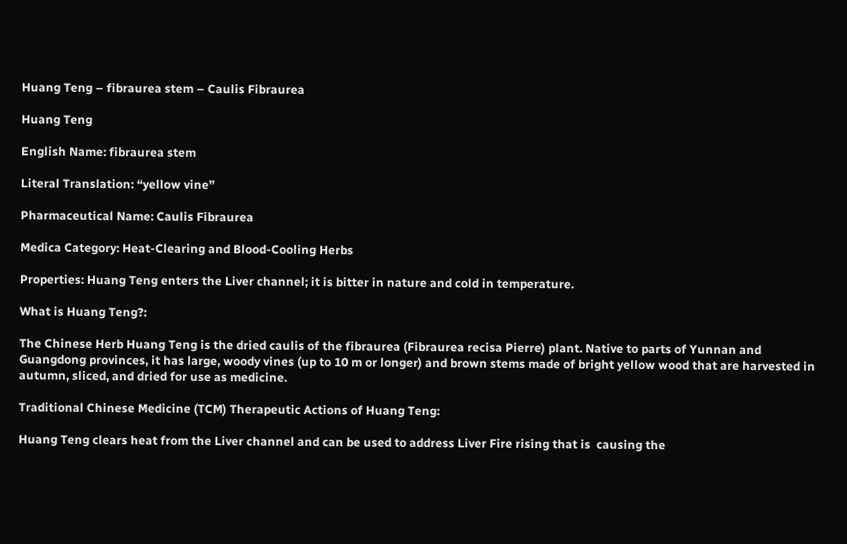Huang Teng – fibraurea stem – Caulis Fibraurea

Huang Teng

English Name: fibraurea stem

Literal Translation: “yellow vine”

Pharmaceutical Name: Caulis Fibraurea

Medica Category: Heat-Clearing and Blood-Cooling Herbs

Properties: Huang Teng enters the Liver channel; it is bitter in nature and cold in temperature.

What is Huang Teng?:

The Chinese Herb Huang Teng is the dried caulis of the fibraurea (Fibraurea recisa Pierre) plant. Native to parts of Yunnan and Guangdong provinces, it has large, woody vines (up to 10 m or longer) and brown stems made of bright yellow wood that are harvested in autumn, sliced, and dried for use as medicine.

Traditional Chinese Medicine (TCM) Therapeutic Actions of Huang Teng:

Huang Teng clears heat from the Liver channel and can be used to address Liver Fire rising that is  causing the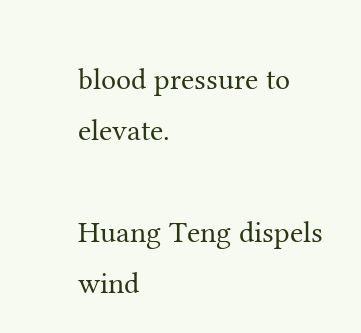blood pressure to elevate.

Huang Teng dispels wind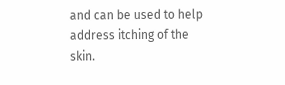and can be used to help address itching of the skin.